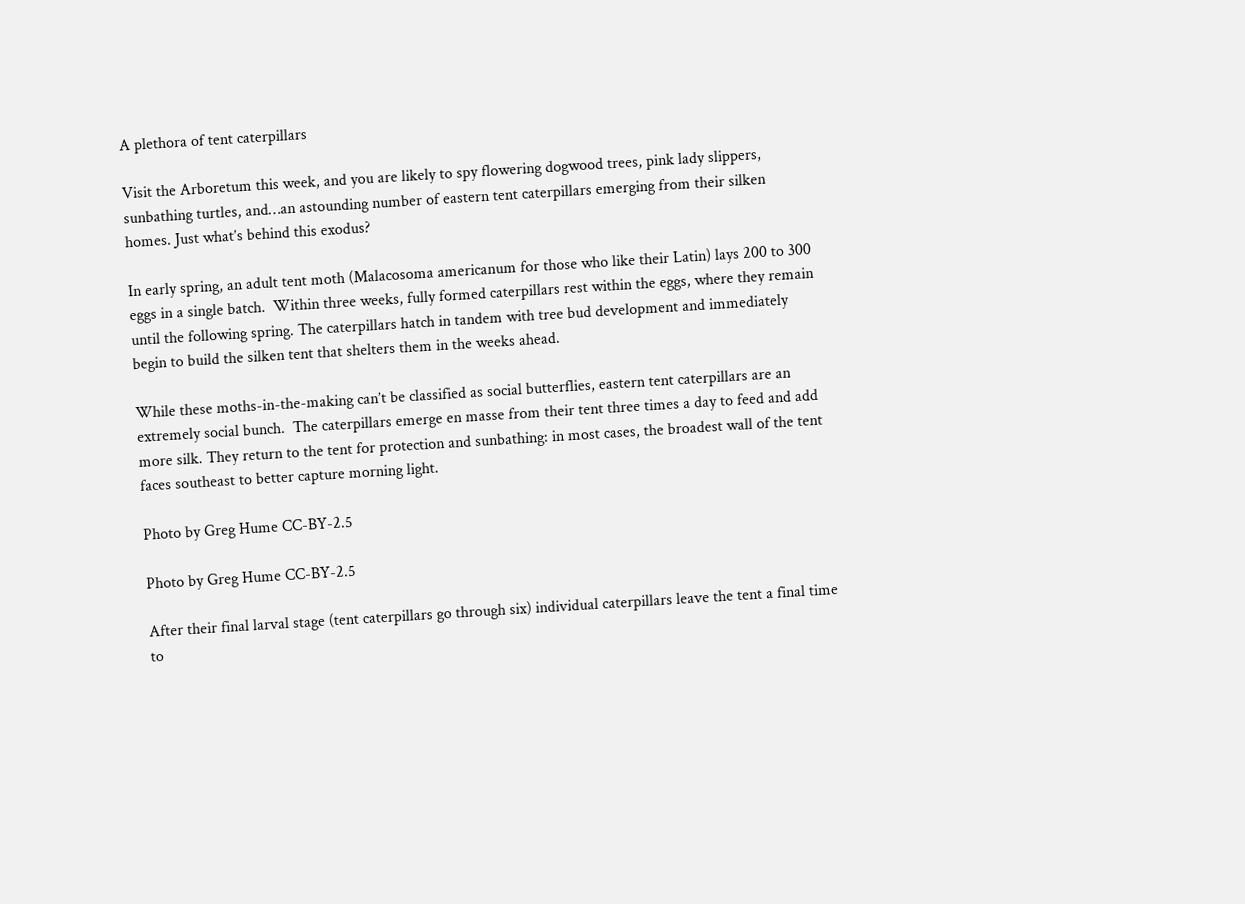A plethora of tent caterpillars

Visit the Arboretum this week, and you are likely to spy flowering dogwood trees, pink lady slippers, sunbathing turtles, and…an astounding number of eastern tent caterpillars emerging from their silken homes. Just what’s behind this exodus?

In early spring, an adult tent moth (Malacosoma americanum for those who like their Latin) lays 200 to 300 eggs in a single batch.  Within three weeks, fully formed caterpillars rest within the eggs, where they remain until the following spring. The caterpillars hatch in tandem with tree bud development and immediately begin to build the silken tent that shelters them in the weeks ahead.

While these moths-in-the-making can’t be classified as social butterflies, eastern tent caterpillars are an extremely social bunch.  The caterpillars emerge en masse from their tent three times a day to feed and add more silk. They return to the tent for protection and sunbathing: in most cases, the broadest wall of the tent faces southeast to better capture morning light.

Photo by Greg Hume CC-BY-2.5

Photo by Greg Hume CC-BY-2.5

After their final larval stage (tent caterpillars go through six) individual caterpillars leave the tent a final time to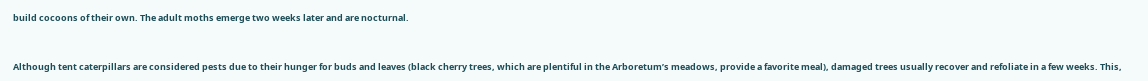build cocoons of their own. The adult moths emerge two weeks later and are nocturnal.


Although tent caterpillars are considered pests due to their hunger for buds and leaves (black cherry trees, which are plentiful in the Arboretum’s meadows, provide a favorite meal), damaged trees usually recover and refoliate in a few weeks. This,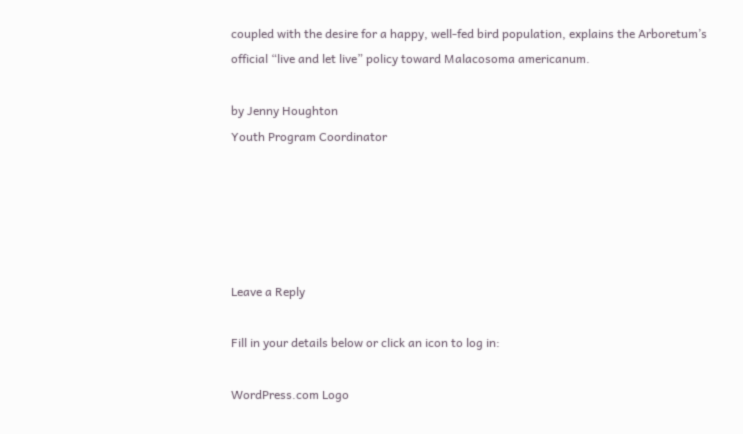coupled with the desire for a happy, well-fed bird population, explains the Arboretum’s official “live and let live” policy toward Malacosoma americanum.

by Jenny Houghton
Youth Program Coordinator





Leave a Reply

Fill in your details below or click an icon to log in:

WordPress.com Logo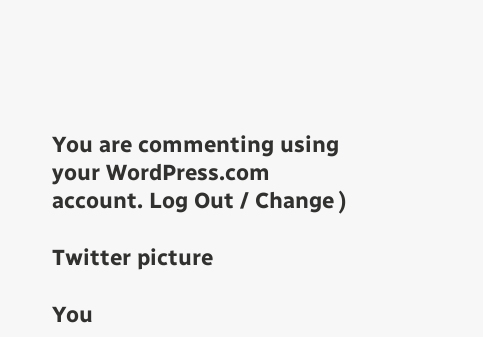You are commenting using your WordPress.com account. Log Out / Change )

Twitter picture

You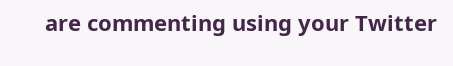are commenting using your Twitter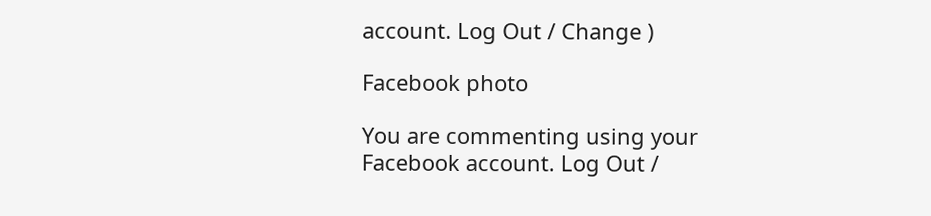account. Log Out / Change )

Facebook photo

You are commenting using your Facebook account. Log Out /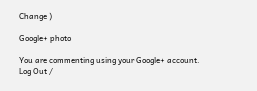Change )

Google+ photo

You are commenting using your Google+ account. Log Out /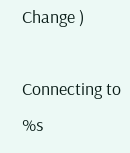Change )

Connecting to %s